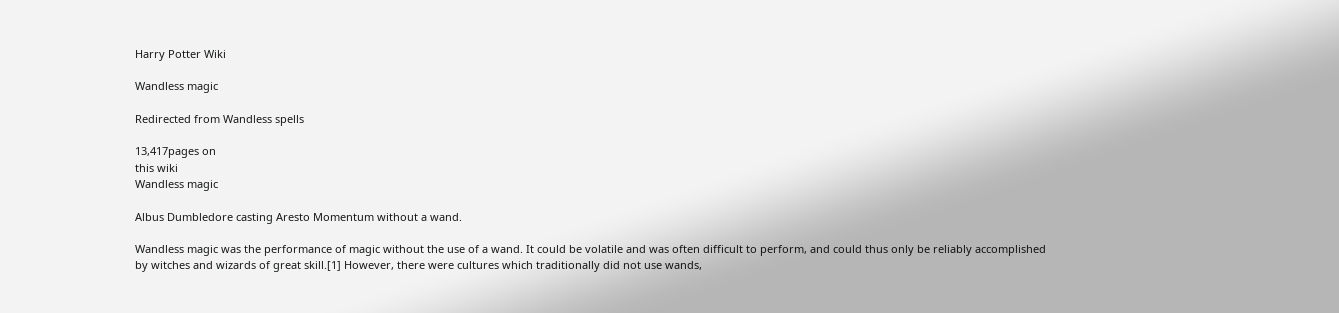Harry Potter Wiki

Wandless magic

Redirected from Wandless spells

13,417pages on
this wiki
Wandless magic

Albus Dumbledore casting Aresto Momentum without a wand.

Wandless magic was the performance of magic without the use of a wand. It could be volatile and was often difficult to perform, and could thus only be reliably accomplished by witches and wizards of great skill.[1] However, there were cultures which traditionally did not use wands,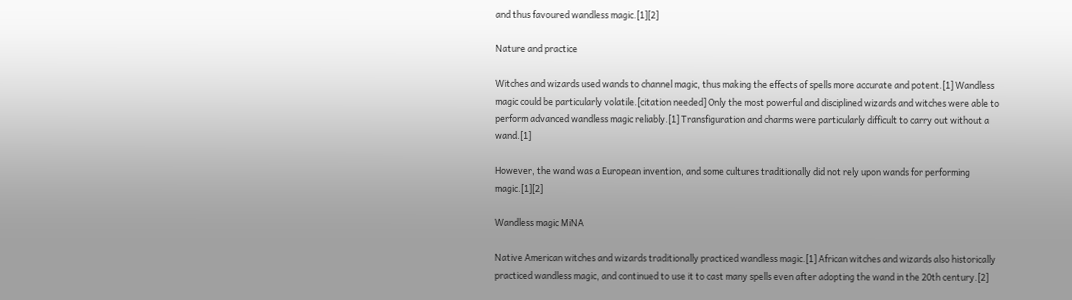and thus favoured wandless magic.[1][2]

Nature and practice

Witches and wizards used wands to channel magic, thus making the effects of spells more accurate and potent.[1] Wandless magic could be particularly volatile.[citation needed] Only the most powerful and disciplined wizards and witches were able to perform advanced wandless magic reliably.[1] Transfiguration and charms were particularly difficult to carry out without a wand.[1]

However, the wand was a European invention, and some cultures traditionally did not rely upon wands for performing magic.[1][2]

Wandless magic MiNA

Native American witches and wizards traditionally practiced wandless magic.[1] African witches and wizards also historically practiced wandless magic, and continued to use it to cast many spells even after adopting the wand in the 20th century.[2]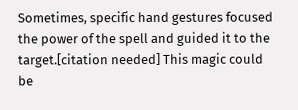Sometimes, specific hand gestures focused the power of the spell and guided it to the target.[citation needed] This magic could be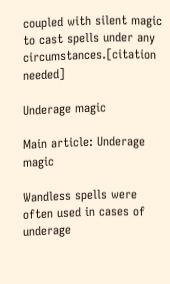coupled with silent magic to cast spells under any circumstances.[citation needed]

Underage magic

Main article: Underage magic

Wandless spells were often used in cases of underage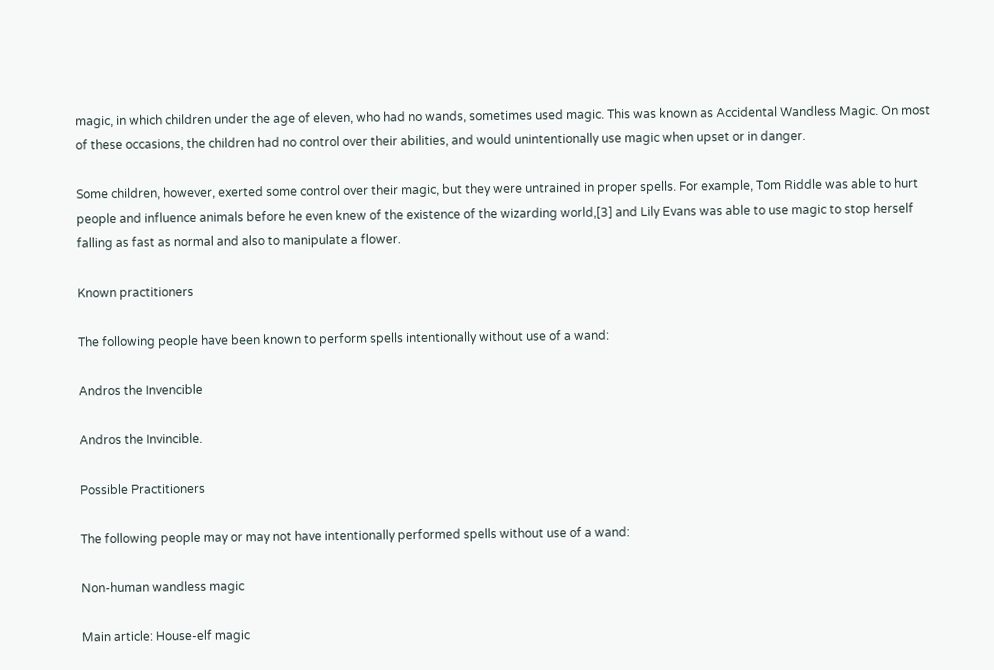magic, in which children under the age of eleven, who had no wands, sometimes used magic. This was known as Accidental Wandless Magic. On most of these occasions, the children had no control over their abilities, and would unintentionally use magic when upset or in danger.

Some children, however, exerted some control over their magic, but they were untrained in proper spells. For example, Tom Riddle was able to hurt people and influence animals before he even knew of the existence of the wizarding world,[3] and Lily Evans was able to use magic to stop herself falling as fast as normal and also to manipulate a flower.

Known practitioners

The following people have been known to perform spells intentionally without use of a wand:

Andros the Invencible

Andros the Invincible.

Possible Practitioners

The following people may or may not have intentionally performed spells without use of a wand:

Non-human wandless magic

Main article: House-elf magic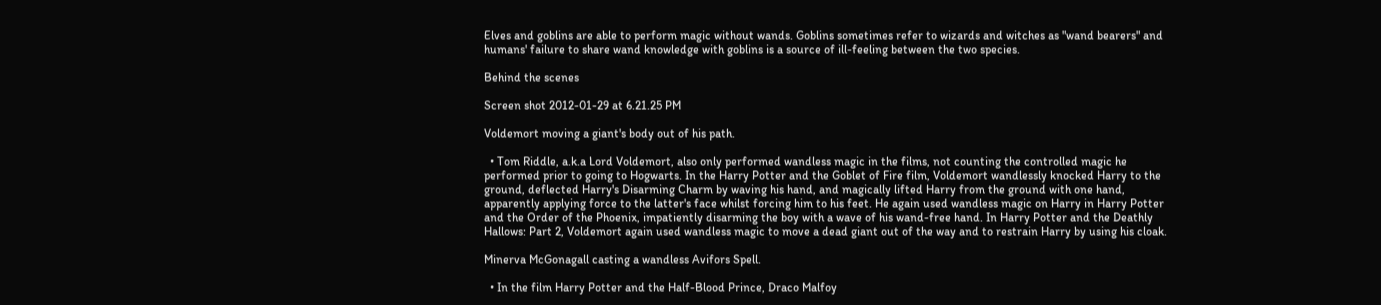Elves and goblins are able to perform magic without wands. Goblins sometimes refer to wizards and witches as "wand bearers" and humans' failure to share wand knowledge with goblins is a source of ill-feeling between the two species.

Behind the scenes

Screen shot 2012-01-29 at 6.21.25 PM

Voldemort moving a giant's body out of his path.

  • Tom Riddle, a.k.a Lord Voldemort, also only performed wandless magic in the films, not counting the controlled magic he performed prior to going to Hogwarts. In the Harry Potter and the Goblet of Fire film, Voldemort wandlessly knocked Harry to the ground, deflected Harry's Disarming Charm by waving his hand, and magically lifted Harry from the ground with one hand, apparently applying force to the latter's face whilst forcing him to his feet. He again used wandless magic on Harry in Harry Potter and the Order of the Phoenix, impatiently disarming the boy with a wave of his wand-free hand. In Harry Potter and the Deathly Hallows: Part 2, Voldemort again used wandless magic to move a dead giant out of the way and to restrain Harry by using his cloak.

Minerva McGonagall casting a wandless Avifors Spell.

  • In the film Harry Potter and the Half-Blood Prince, Draco Malfoy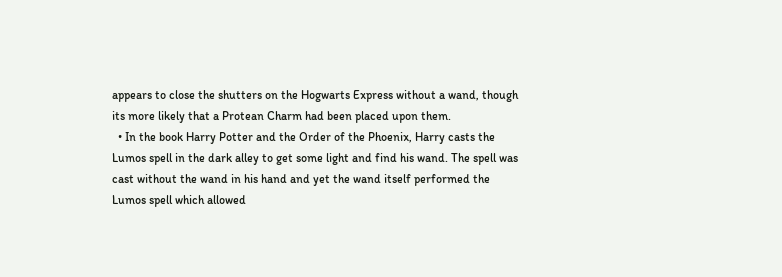appears to close the shutters on the Hogwarts Express without a wand, though its more likely that a Protean Charm had been placed upon them.
  • In the book Harry Potter and the Order of the Phoenix, Harry casts the Lumos spell in the dark alley to get some light and find his wand. The spell was cast without the wand in his hand and yet the wand itself performed the Lumos spell which allowed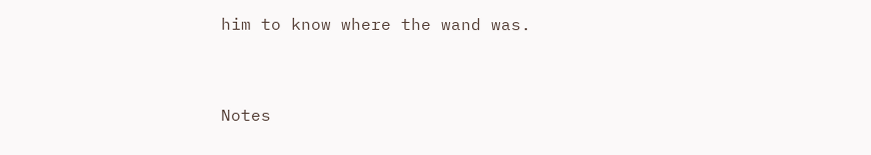him to know where the wand was.


Notes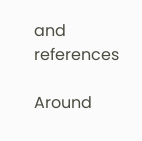and references

Around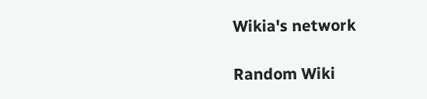Wikia's network

Random Wiki